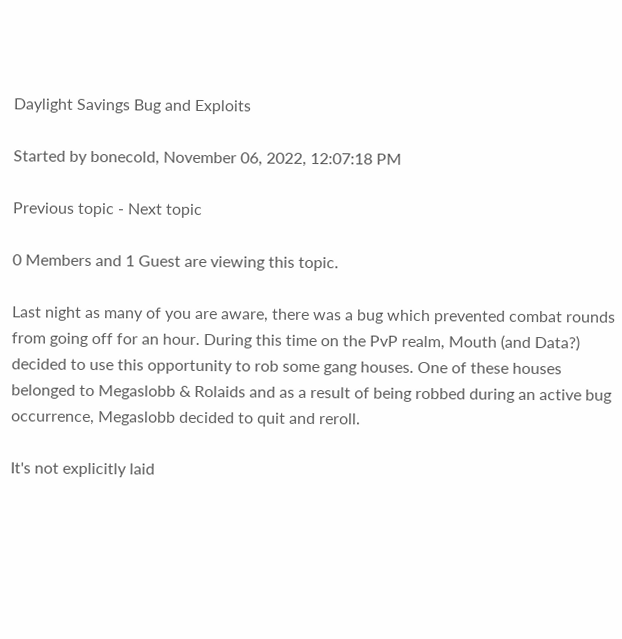Daylight Savings Bug and Exploits

Started by bonecold, November 06, 2022, 12:07:18 PM

Previous topic - Next topic

0 Members and 1 Guest are viewing this topic.

Last night as many of you are aware, there was a bug which prevented combat rounds from going off for an hour. During this time on the PvP realm, Mouth (and Data?) decided to use this opportunity to rob some gang houses. One of these houses belonged to Megaslobb & Rolaids and as a result of being robbed during an active bug occurrence, Megaslobb decided to quit and reroll.

It's not explicitly laid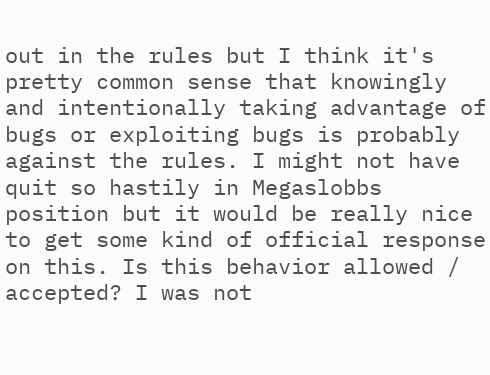out in the rules but I think it's pretty common sense that knowingly and intentionally taking advantage of bugs or exploiting bugs is probably against the rules. I might not have quit so hastily in Megaslobbs position but it would be really nice to get some kind of official response on this. Is this behavior allowed / accepted? I was not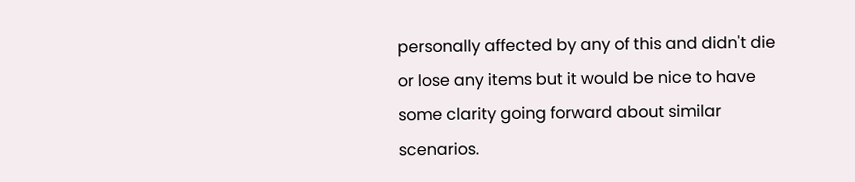personally affected by any of this and didn't die or lose any items but it would be nice to have some clarity going forward about similar scenarios.